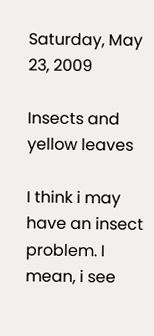Saturday, May 23, 2009

Insects and yellow leaves

I think i may have an insect problem. I mean, i see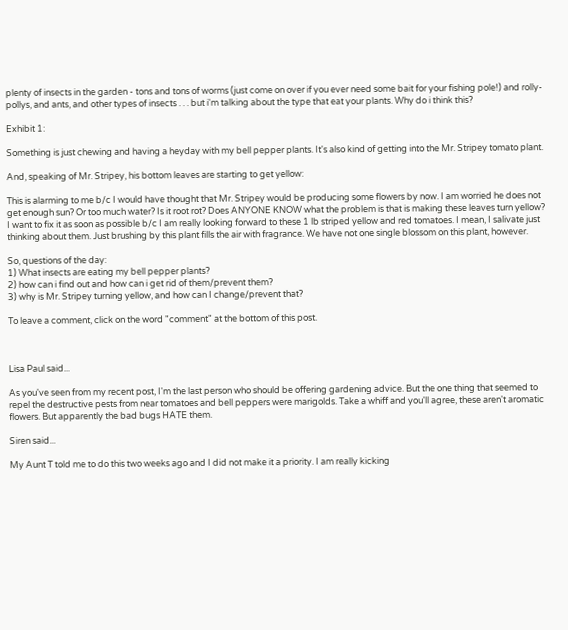plenty of insects in the garden - tons and tons of worms (just come on over if you ever need some bait for your fishing pole!) and rolly-pollys, and ants, and other types of insects . . . but i'm talking about the type that eat your plants. Why do i think this?

Exhibit 1:

Something is just chewing and having a heyday with my bell pepper plants. It's also kind of getting into the Mr. Stripey tomato plant.

And, speaking of Mr. Stripey, his bottom leaves are starting to get yellow:

This is alarming to me b/c I would have thought that Mr. Stripey would be producing some flowers by now. I am worried he does not get enough sun? Or too much water? Is it root rot? Does ANYONE KNOW what the problem is that is making these leaves turn yellow? I want to fix it as soon as possible b/c I am really looking forward to these 1 lb striped yellow and red tomatoes. I mean, I salivate just thinking about them. Just brushing by this plant fills the air with fragrance. We have not one single blossom on this plant, however.

So, questions of the day:
1) What insects are eating my bell pepper plants?
2) how can i find out and how can i get rid of them/prevent them?
3) why is Mr. Stripey turning yellow, and how can I change/prevent that?

To leave a comment, click on the word "comment" at the bottom of this post.



Lisa Paul said...

As you've seen from my recent post, I'm the last person who should be offering gardening advice. But the one thing that seemed to repel the destructive pests from near tomatoes and bell peppers were marigolds. Take a whiff and you'll agree, these aren't aromatic flowers. But apparently the bad bugs HATE them.

Siren said...

My Aunt T told me to do this two weeks ago and I did not make it a priority. I am really kicking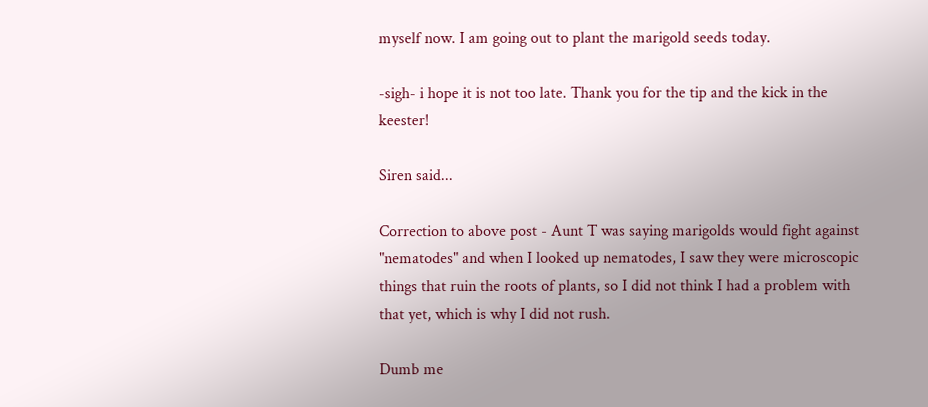myself now. I am going out to plant the marigold seeds today.

-sigh- i hope it is not too late. Thank you for the tip and the kick in the keester!

Siren said...

Correction to above post - Aunt T was saying marigolds would fight against "nematodes" and when I looked up nematodes, I saw they were microscopic things that ruin the roots of plants, so I did not think I had a problem with that yet, which is why I did not rush.

Dumb me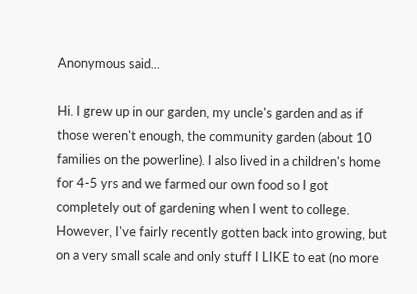Anonymous said...

Hi. I grew up in our garden, my uncle's garden and as if those weren't enough, the community garden (about 10 families on the powerline). I also lived in a children's home for 4-5 yrs and we farmed our own food so I got completely out of gardening when I went to college. However, I've fairly recently gotten back into growing, but on a very small scale and only stuff I LIKE to eat (no more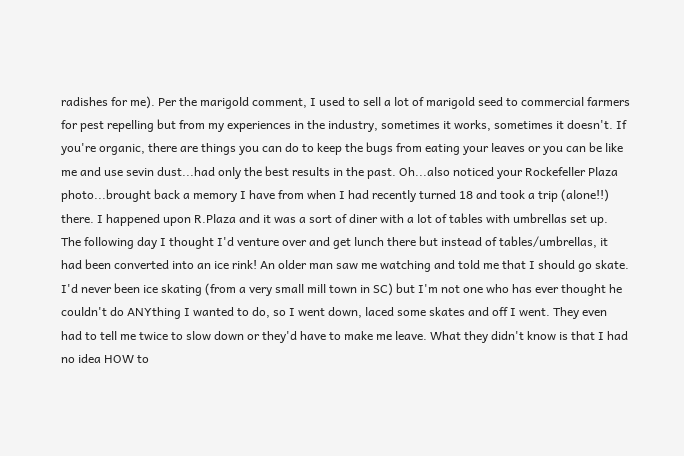radishes for me). Per the marigold comment, I used to sell a lot of marigold seed to commercial farmers for pest repelling but from my experiences in the industry, sometimes it works, sometimes it doesn't. If you're organic, there are things you can do to keep the bugs from eating your leaves or you can be like me and use sevin dust...had only the best results in the past. Oh...also noticed your Rockefeller Plaza photo...brought back a memory I have from when I had recently turned 18 and took a trip (alone!!) there. I happened upon R.Plaza and it was a sort of diner with a lot of tables with umbrellas set up. The following day I thought I'd venture over and get lunch there but instead of tables/umbrellas, it had been converted into an ice rink! An older man saw me watching and told me that I should go skate. I'd never been ice skating (from a very small mill town in SC) but I'm not one who has ever thought he couldn't do ANYthing I wanted to do, so I went down, laced some skates and off I went. They even had to tell me twice to slow down or they'd have to make me leave. What they didn't know is that I had no idea HOW to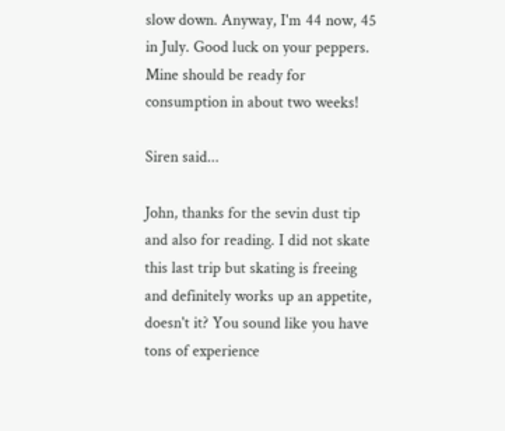slow down. Anyway, I'm 44 now, 45 in July. Good luck on your peppers. Mine should be ready for consumption in about two weeks!

Siren said...

John, thanks for the sevin dust tip and also for reading. I did not skate this last trip but skating is freeing and definitely works up an appetite, doesn't it? You sound like you have tons of experience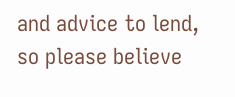and advice to lend, so please believe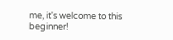me, it's welcome to this beginner!